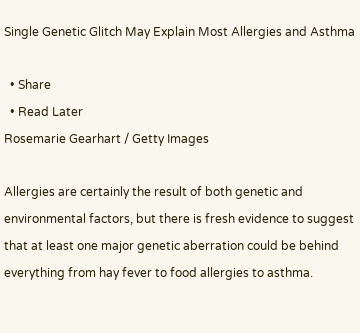Single Genetic Glitch May Explain Most Allergies and Asthma

  • Share
  • Read Later
Rosemarie Gearhart / Getty Images

Allergies are certainly the result of both genetic and environmental factors, but there is fresh evidence to suggest that at least one major genetic aberration could be behind everything from hay fever to food allergies to asthma.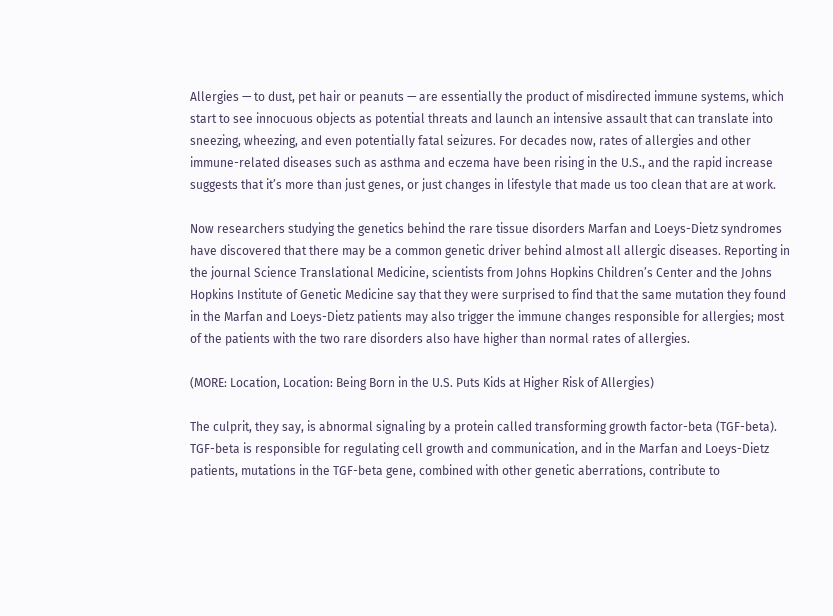Allergies — to dust, pet hair or peanuts — are essentially the product of misdirected immune systems, which start to see innocuous objects as potential threats and launch an intensive assault that can translate into sneezing, wheezing, and even potentially fatal seizures. For decades now, rates of allergies and other immune-related diseases such as asthma and eczema have been rising in the U.S., and the rapid increase suggests that it’s more than just genes, or just changes in lifestyle that made us too clean that are at work.

Now researchers studying the genetics behind the rare tissue disorders Marfan and Loeys-Dietz syndromes have discovered that there may be a common genetic driver behind almost all allergic diseases. Reporting in the journal Science Translational Medicine, scientists from Johns Hopkins Children’s Center and the Johns Hopkins Institute of Genetic Medicine say that they were surprised to find that the same mutation they found in the Marfan and Loeys-Dietz patients may also trigger the immune changes responsible for allergies; most of the patients with the two rare disorders also have higher than normal rates of allergies.

(MORE: Location, Location: Being Born in the U.S. Puts Kids at Higher Risk of Allergies)

The culprit, they say, is abnormal signaling by a protein called transforming growth factor-beta (TGF-beta). TGF-beta is responsible for regulating cell growth and communication, and in the Marfan and Loeys-Dietz patients, mutations in the TGF-beta gene, combined with other genetic aberrations, contribute to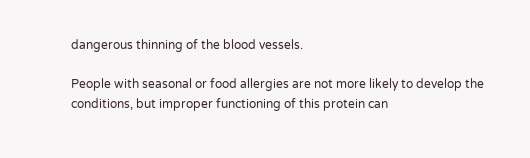dangerous thinning of the blood vessels.

People with seasonal or food allergies are not more likely to develop the conditions, but improper functioning of this protein can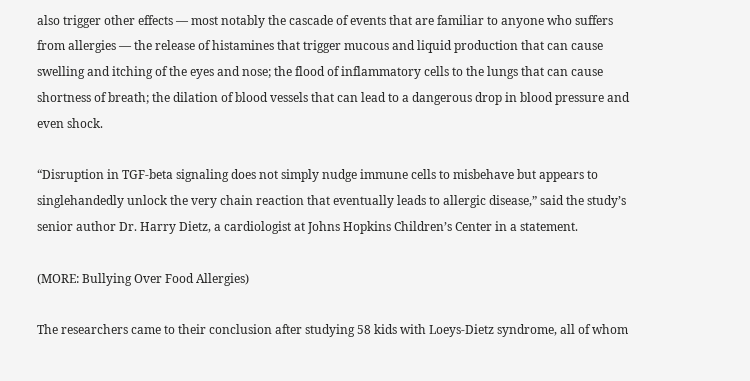also trigger other effects — most notably the cascade of events that are familiar to anyone who suffers from allergies — the release of histamines that trigger mucous and liquid production that can cause swelling and itching of the eyes and nose; the flood of inflammatory cells to the lungs that can cause shortness of breath; the dilation of blood vessels that can lead to a dangerous drop in blood pressure and even shock.

“Disruption in TGF-beta signaling does not simply nudge immune cells to misbehave but appears to singlehandedly unlock the very chain reaction that eventually leads to allergic disease,” said the study’s senior author Dr. Harry Dietz, a cardiologist at Johns Hopkins Children’s Center in a statement.

(MORE: Bullying Over Food Allergies)

The researchers came to their conclusion after studying 58 kids with Loeys-Dietz syndrome, all of whom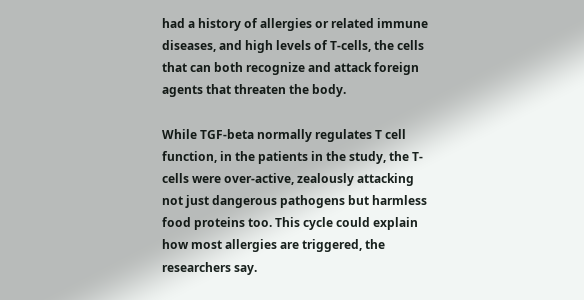had a history of allergies or related immune diseases, and high levels of T-cells, the cells that can both recognize and attack foreign agents that threaten the body.

While TGF-beta normally regulates T cell function, in the patients in the study, the T-cells were over-active, zealously attacking not just dangerous pathogens but harmless food proteins too. This cycle could explain how most allergies are triggered, the researchers say.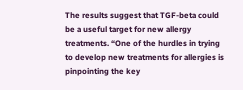The results suggest that TGF-beta could be a useful target for new allergy treatments. “One of the hurdles in trying to develop new treatments for allergies is pinpointing the key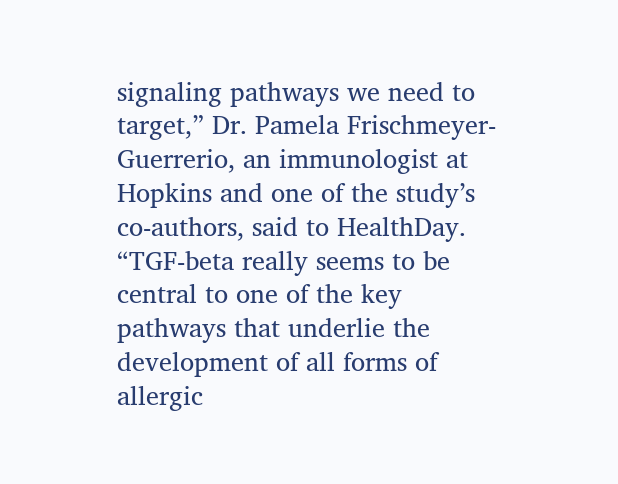signaling pathways we need to target,” Dr. Pamela Frischmeyer-Guerrerio, an immunologist at Hopkins and one of the study’s co-authors, said to HealthDay. “TGF-beta really seems to be central to one of the key pathways that underlie the development of all forms of allergic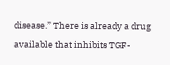disease.” There is already a drug available that inhibits TGF-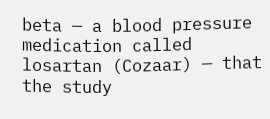beta — a blood pressure medication called losartan (Cozaar) — that the study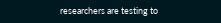researchers are testing to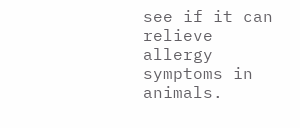see if it can relieve allergy symptoms in animals.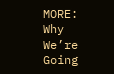MORE: Why We’re Going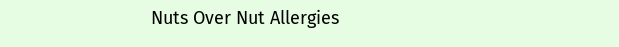Nuts Over Nut Allergies